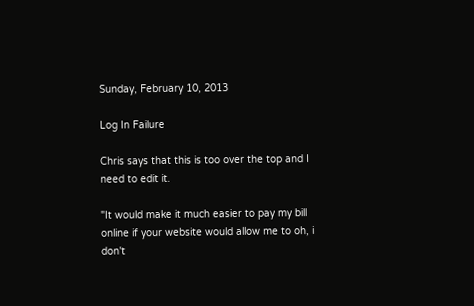Sunday, February 10, 2013

Log In Failure

Chris says that this is too over the top and I need to edit it.

"It would make it much easier to pay my bill online if your website would allow me to oh, i don't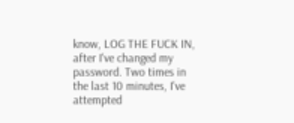know, LOG THE FUCK IN, after I've changed my password. Two times in the last 10 minutes, I've attempted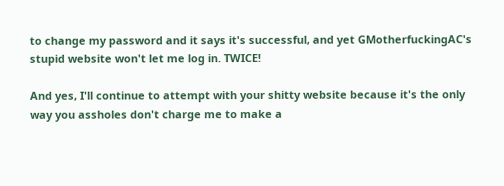to change my password and it says it's successful, and yet GMotherfuckingAC's stupid website won't let me log in. TWICE!

And yes, I'll continue to attempt with your shitty website because it's the only way you assholes don't charge me to make a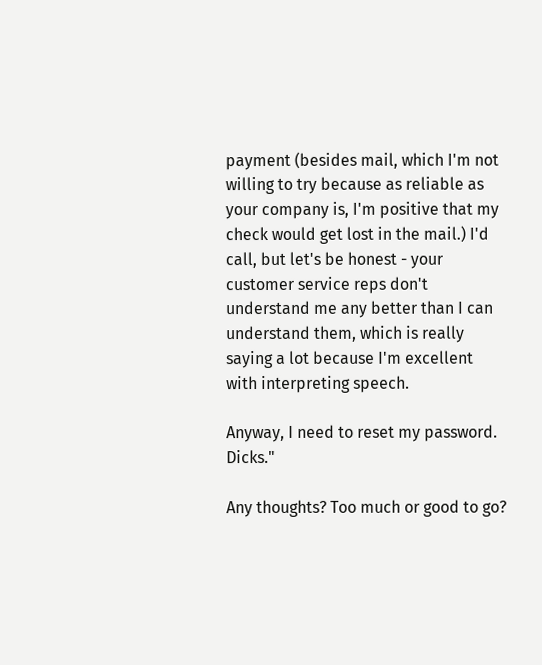payment (besides mail, which I'm not willing to try because as reliable as your company is, I'm positive that my check would get lost in the mail.) I'd call, but let's be honest - your customer service reps don't understand me any better than I can understand them, which is really saying a lot because I'm excellent with interpreting speech.

Anyway, I need to reset my password. Dicks."

Any thoughts? Too much or good to go?